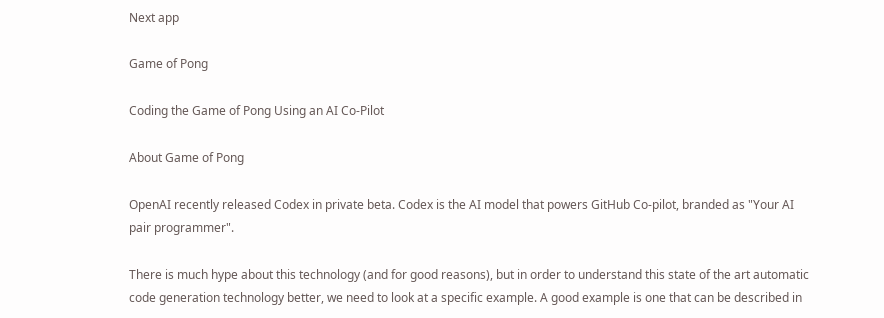Next app

Game of Pong

Coding the Game of Pong Using an AI Co-Pilot

About Game of Pong

OpenAI recently released Codex in private beta. Codex is the AI model that powers GitHub Co-pilot, branded as "Your AI pair programmer".

There is much hype about this technology (and for good reasons), but in order to understand this state of the art automatic code generation technology better, we need to look at a specific example. A good example is one that can be described in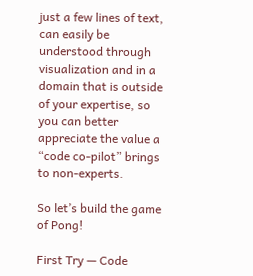just a few lines of text, can easily be understood through visualization and in a domain that is outside of your expertise, so you can better appreciate the value a “code co-pilot” brings to non-experts.

So let’s build the game of Pong!

First Try — Code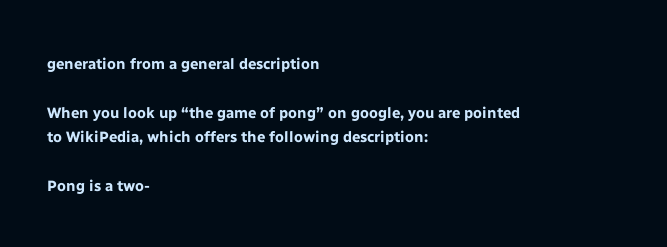generation from a general description

When you look up “the game of pong” on google, you are pointed to WikiPedia, which offers the following description:

Pong is a two-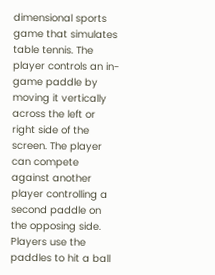dimensional sports game that simulates table tennis. The player controls an in-game paddle by moving it vertically across the left or right side of the screen. The player can compete against another player controlling a second paddle on the opposing side. Players use the paddles to hit a ball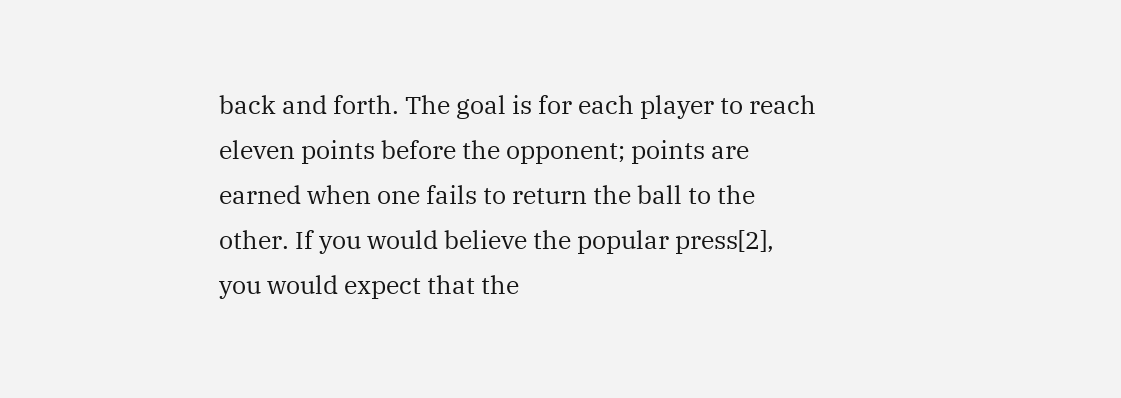back and forth. The goal is for each player to reach eleven points before the opponent; points are earned when one fails to return the ball to the other. If you would believe the popular press[2], you would expect that the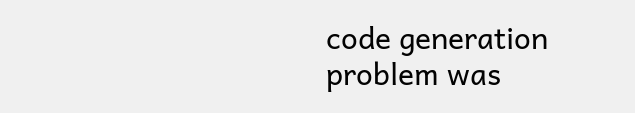code generation problem was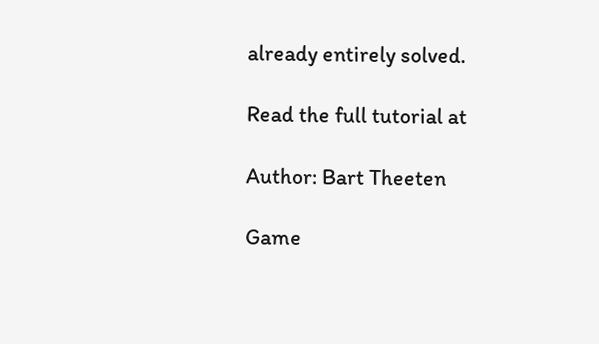already entirely solved.

Read the full tutorial at

Author: Bart Theeten

Game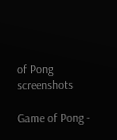of Pong screenshots

Game of Pong -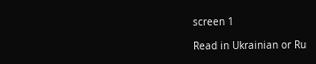screen 1

Read in Ukrainian or Ru